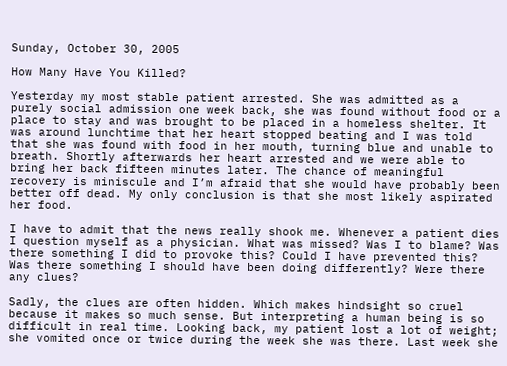Sunday, October 30, 2005

How Many Have You Killed?

Yesterday my most stable patient arrested. She was admitted as a purely social admission one week back, she was found without food or a place to stay and was brought to be placed in a homeless shelter. It was around lunchtime that her heart stopped beating and I was told that she was found with food in her mouth, turning blue and unable to breath. Shortly afterwards her heart arrested and we were able to bring her back fifteen minutes later. The chance of meaningful recovery is miniscule and I’m afraid that she would have probably been better off dead. My only conclusion is that she most likely aspirated her food.

I have to admit that the news really shook me. Whenever a patient dies I question myself as a physician. What was missed? Was I to blame? Was there something I did to provoke this? Could I have prevented this? Was there something I should have been doing differently? Were there any clues?

Sadly, the clues are often hidden. Which makes hindsight so cruel because it makes so much sense. But interpreting a human being is so difficult in real time. Looking back, my patient lost a lot of weight; she vomited once or twice during the week she was there. Last week she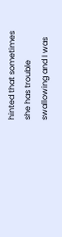hinted that sometimes she has trouble swallowing and I was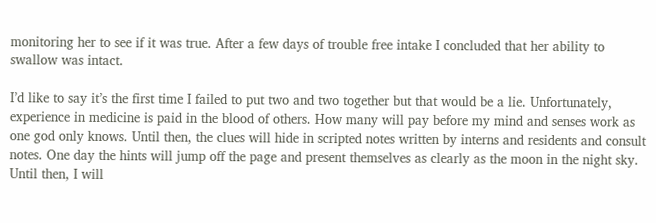monitoring her to see if it was true. After a few days of trouble free intake I concluded that her ability to swallow was intact.

I’d like to say it’s the first time I failed to put two and two together but that would be a lie. Unfortunately, experience in medicine is paid in the blood of others. How many will pay before my mind and senses work as one god only knows. Until then, the clues will hide in scripted notes written by interns and residents and consult notes. One day the hints will jump off the page and present themselves as clearly as the moon in the night sky. Until then, I will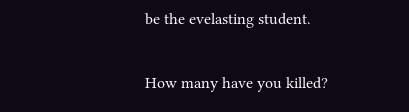be the evelasting student.

How many have you killed?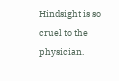Hindsight is so cruel to the physician.